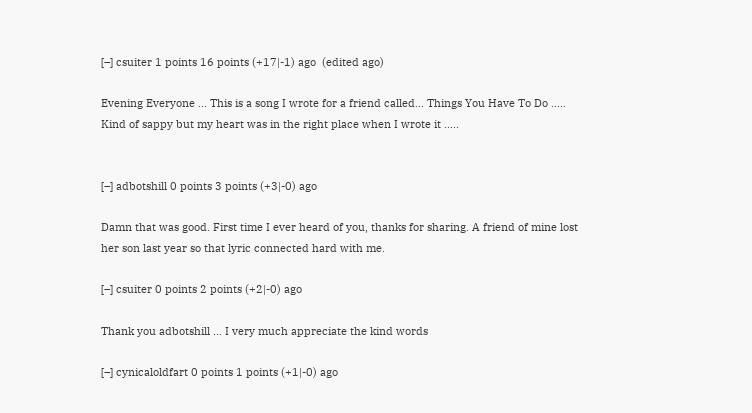[–] csuiter 1 points 16 points (+17|-1) ago  (edited ago)

Evening Everyone ... This is a song I wrote for a friend called... Things You Have To Do ..... Kind of sappy but my heart was in the right place when I wrote it .....


[–] adbotshill 0 points 3 points (+3|-0) ago

Damn that was good. First time I ever heard of you, thanks for sharing. A friend of mine lost her son last year so that lyric connected hard with me.

[–] csuiter 0 points 2 points (+2|-0) ago

Thank you adbotshill ... I very much appreciate the kind words

[–] cynicaloldfart 0 points 1 points (+1|-0) ago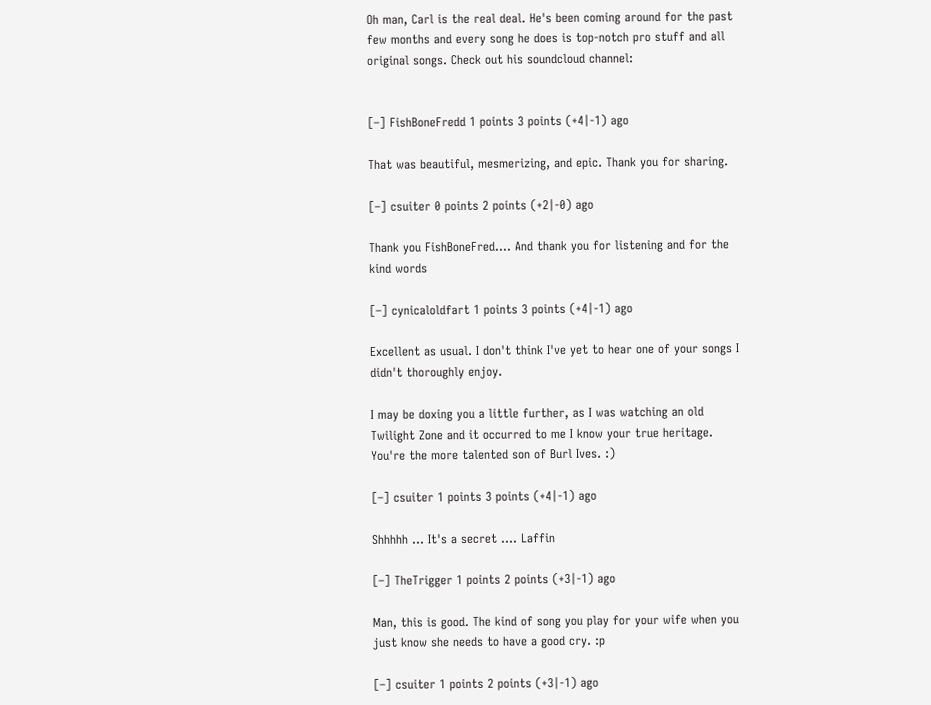Oh man, Carl is the real deal. He's been coming around for the past few months and every song he does is top-notch pro stuff and all original songs. Check out his soundcloud channel:


[–] FishBoneFredd 1 points 3 points (+4|-1) ago

That was beautiful, mesmerizing, and epic. Thank you for sharing.

[–] csuiter 0 points 2 points (+2|-0) ago

Thank you FishBoneFred.... And thank you for listening and for the kind words

[–] cynicaloldfart 1 points 3 points (+4|-1) ago

Excellent as usual. I don't think I've yet to hear one of your songs I didn't thoroughly enjoy.

I may be doxing you a little further, as I was watching an old Twilight Zone and it occurred to me I know your true heritage. You're the more talented son of Burl Ives. :)

[–] csuiter 1 points 3 points (+4|-1) ago

Shhhhh ... It's a secret .... Laffin

[–] TheTrigger 1 points 2 points (+3|-1) ago

Man, this is good. The kind of song you play for your wife when you just know she needs to have a good cry. :p

[–] csuiter 1 points 2 points (+3|-1) ago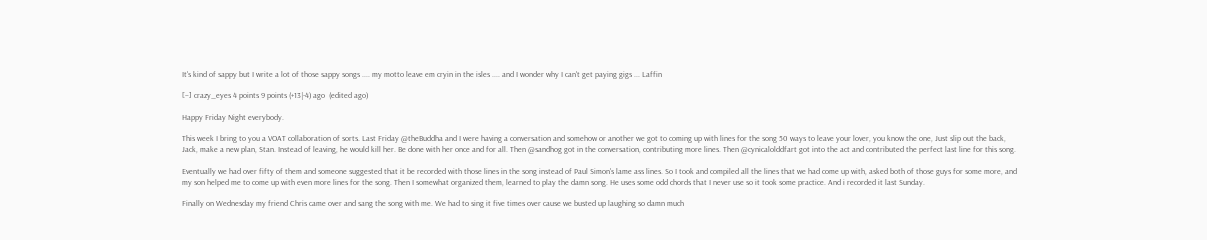It's kind of sappy but I write a lot of those sappy songs .... my motto leave em cryin in the isles .... and I wonder why I can't get paying gigs ... Laffin

[–] crazy_eyes 4 points 9 points (+13|-4) ago  (edited ago)

Happy Friday Night everybody.

This week I bring to you a VOAT collaboration of sorts. Last Friday @theBuddha and I were having a conversation and somehow or another we got to coming up with lines for the song 50 ways to leave your lover, you know the one, Just slip out the back, Jack, make a new plan, Stan. Instead of leaving, he would kill her. Be done with her once and for all. Then @sandhog got in the conversation, contributing more lines. Then @cynicalolddfart got into the act and contributed the perfect last line for this song.

Eventually we had over fifty of them and someone suggested that it be recorded with those lines in the song instead of Paul Simon's lame ass lines. So I took and compiled all the lines that we had come up with, asked both of those guys for some more, and my son helped me to come up with even more lines for the song. Then I somewhat organized them, learned to play the damn song. He uses some odd chords that I never use so it took some practice. And i recorded it last Sunday.

Finally on Wednesday my friend Chris came over and sang the song with me. We had to sing it five times over cause we busted up laughing so damn much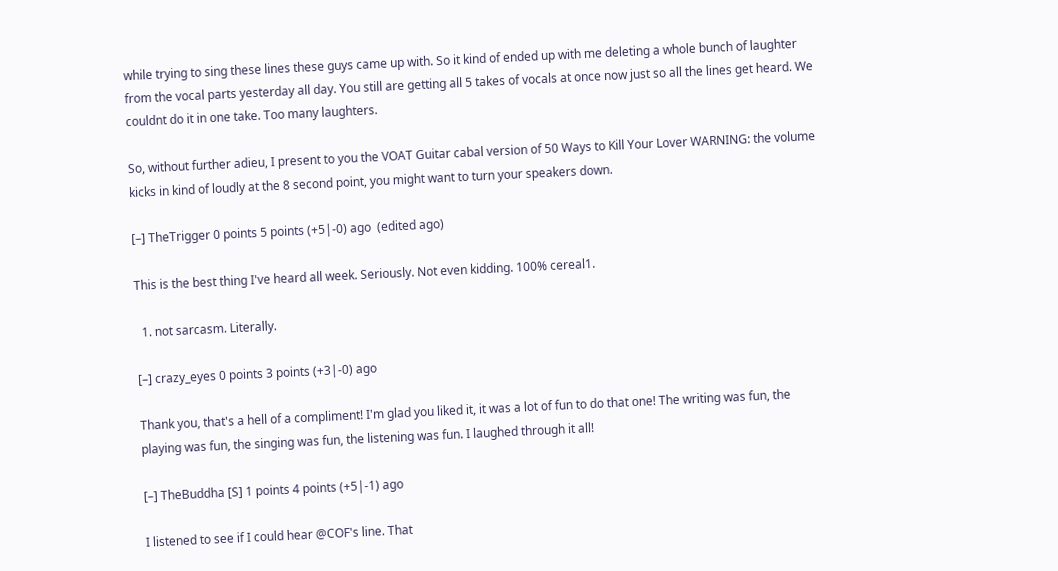while trying to sing these lines these guys came up with. So it kind of ended up with me deleting a whole bunch of laughter from the vocal parts yesterday all day. You still are getting all 5 takes of vocals at once now just so all the lines get heard. We couldnt do it in one take. Too many laughters.

So, without further adieu, I present to you the VOAT Guitar cabal version of 50 Ways to Kill Your Lover WARNING: the volume kicks in kind of loudly at the 8 second point, you might want to turn your speakers down.

[–] TheTrigger 0 points 5 points (+5|-0) ago  (edited ago)

This is the best thing I've heard all week. Seriously. Not even kidding. 100% cereal1.

  1. not sarcasm. Literally.

[–] crazy_eyes 0 points 3 points (+3|-0) ago

Thank you, that's a hell of a compliment! I'm glad you liked it, it was a lot of fun to do that one! The writing was fun, the playing was fun, the singing was fun, the listening was fun. I laughed through it all!

[–] TheBuddha [S] 1 points 4 points (+5|-1) ago

I listened to see if I could hear @COF's line. That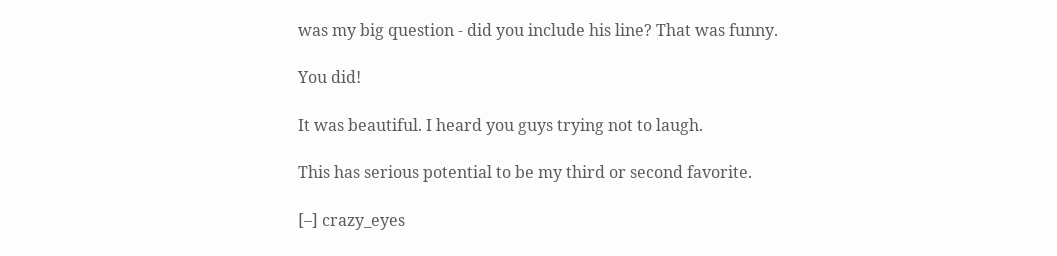was my big question - did you include his line? That was funny.

You did!

It was beautiful. I heard you guys trying not to laugh.

This has serious potential to be my third or second favorite.

[–] crazy_eyes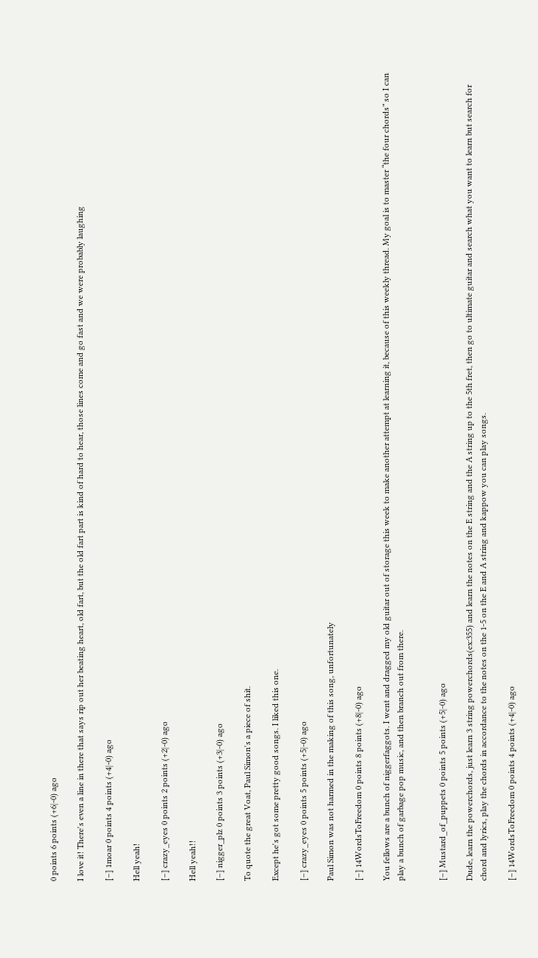0 points 6 points (+6|-0) ago

I love it! There's even a line in there that says rip out her beating heart, old fart, but the old fart part is kind of hard to hear, those lines come and go fast and we were probably laughing

[–] 1moar 0 points 4 points (+4|-0) ago

Hell yeah!

[–] crazy_eyes 0 points 2 points (+2|-0) ago

Hell yeah!!

[–] nigger_plz 0 points 3 points (+3|-0) ago

To quote the great Voat, Paul Simon's a piece of shit.

Except he's got some pretty good songs. I liked this one.

[–] crazy_eyes 0 points 5 points (+5|-0) ago

Paul Simon was not harmed in the making of this song, unfortunately

[–] 14WordsToFreedom 0 points 8 points (+8|-0) ago

You fellows are a bunch of niggerfaggots. I went and dragged my old guitar out of storage this week to make another attempt at learning it, because of this weekly thread. My goal is to master “the four chords” so I can play a bunch of garbage pop music, and then branch out from there.


[–] Mustard_of_puppets 0 points 5 points (+5|-0) ago

Dude, learn the powerchords, just learn 3 string powerchords(ex:355) and learn the notes on the E string and the A string up to the 5th fret, then go to ultimate guitar and search what you want to learn but search for chord and lyrics, play the chords in accordance to the notes on the 1-5 on the E and A string and kappow you can play songs.

[–] 14WordsToFreedom 0 points 4 points (+4|-0) ago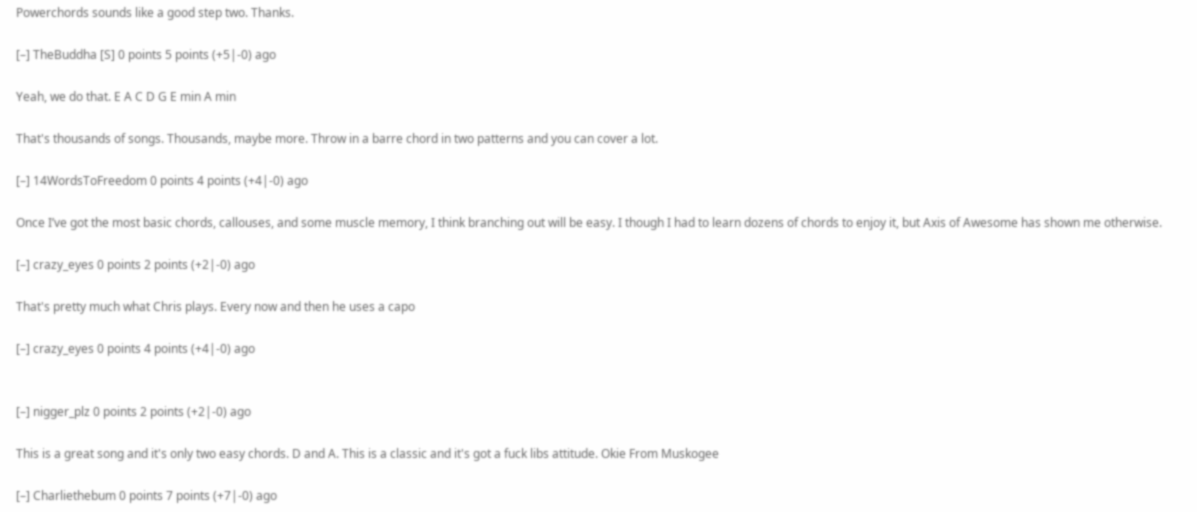Powerchords sounds like a good step two. Thanks.

[–] TheBuddha [S] 0 points 5 points (+5|-0) ago

Yeah, we do that. E A C D G E min A min

That's thousands of songs. Thousands, maybe more. Throw in a barre chord in two patterns and you can cover a lot.

[–] 14WordsToFreedom 0 points 4 points (+4|-0) ago

Once I’ve got the most basic chords, callouses, and some muscle memory, I think branching out will be easy. I though I had to learn dozens of chords to enjoy it, but Axis of Awesome has shown me otherwise.

[–] crazy_eyes 0 points 2 points (+2|-0) ago

That's pretty much what Chris plays. Every now and then he uses a capo

[–] crazy_eyes 0 points 4 points (+4|-0) ago


[–] nigger_plz 0 points 2 points (+2|-0) ago

This is a great song and it's only two easy chords. D and A. This is a classic and it's got a fuck libs attitude. Okie From Muskogee

[–] Charliethebum 0 points 7 points (+7|-0) ago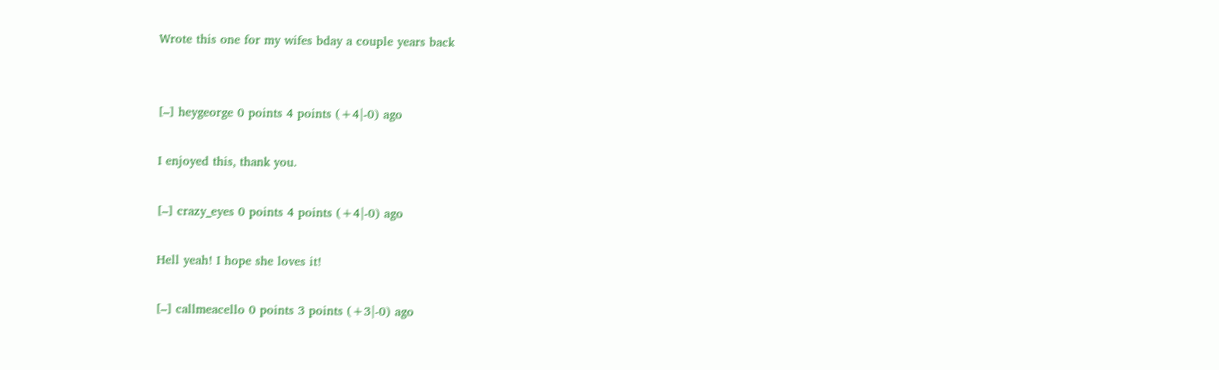Wrote this one for my wifes bday a couple years back


[–] heygeorge 0 points 4 points (+4|-0) ago

I enjoyed this, thank you.

[–] crazy_eyes 0 points 4 points (+4|-0) ago

Hell yeah! I hope she loves it!

[–] callmeacello 0 points 3 points (+3|-0) ago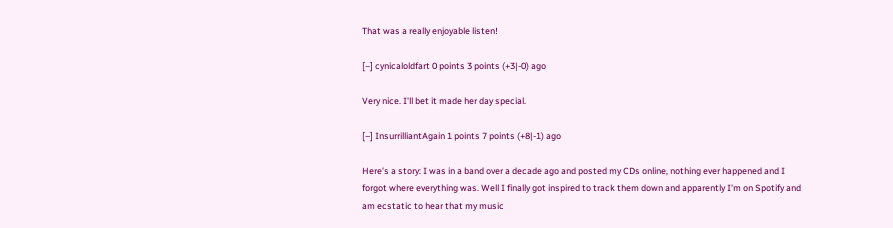That was a really enjoyable listen!

[–] cynicaloldfart 0 points 3 points (+3|-0) ago

Very nice. I'll bet it made her day special.

[–] InsurrilliantAgain 1 points 7 points (+8|-1) ago

Here's a story: I was in a band over a decade ago and posted my CDs online, nothing ever happened and I forgot where everything was. Well I finally got inspired to track them down and apparently I'm on Spotify and am ecstatic to hear that my music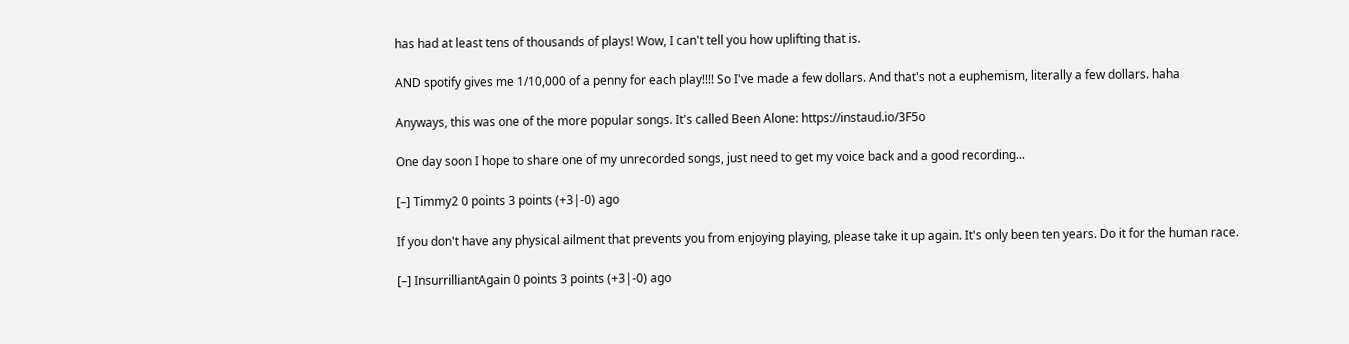has had at least tens of thousands of plays! Wow, I can't tell you how uplifting that is.

AND spotify gives me 1/10,000 of a penny for each play!!!! So I've made a few dollars. And that's not a euphemism, literally a few dollars. haha

Anyways, this was one of the more popular songs. It's called Been Alone: https://instaud.io/3F5o

One day soon I hope to share one of my unrecorded songs, just need to get my voice back and a good recording...

[–] Timmy2 0 points 3 points (+3|-0) ago

If you don't have any physical ailment that prevents you from enjoying playing, please take it up again. It's only been ten years. Do it for the human race.

[–] InsurrilliantAgain 0 points 3 points (+3|-0) ago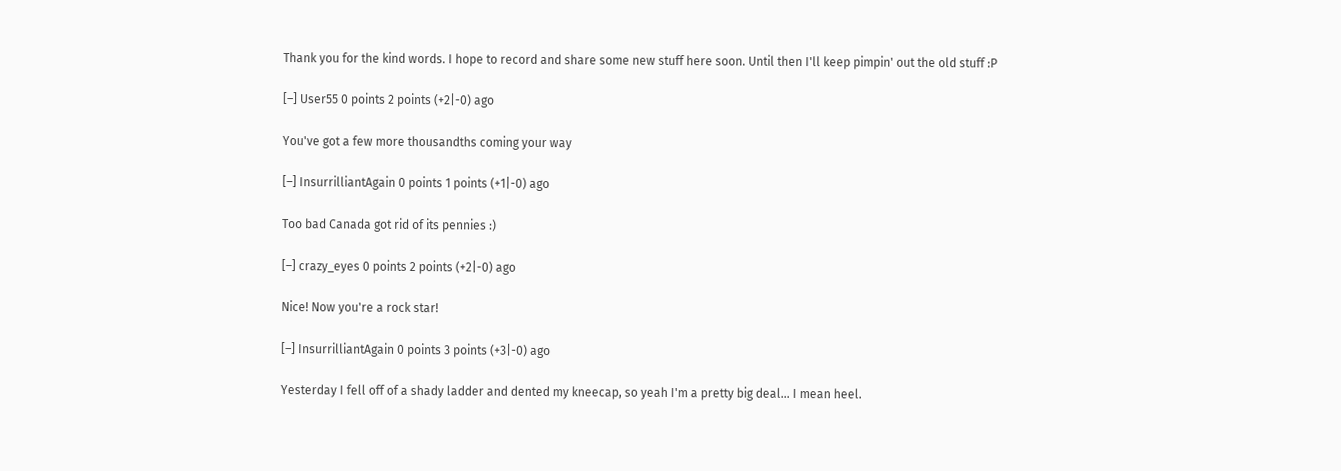Thank you for the kind words. I hope to record and share some new stuff here soon. Until then I'll keep pimpin' out the old stuff :P

[–] User55 0 points 2 points (+2|-0) ago

You've got a few more thousandths coming your way

[–] InsurrilliantAgain 0 points 1 points (+1|-0) ago

Too bad Canada got rid of its pennies :)

[–] crazy_eyes 0 points 2 points (+2|-0) ago

Nice! Now you're a rock star!

[–] InsurrilliantAgain 0 points 3 points (+3|-0) ago

Yesterday I fell off of a shady ladder and dented my kneecap, so yeah I'm a pretty big deal... I mean heel.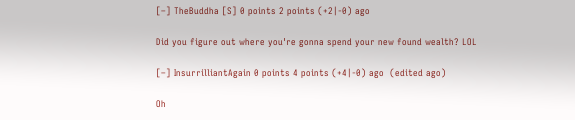[–] TheBuddha [S] 0 points 2 points (+2|-0) ago

Did you figure out where you're gonna spend your new found wealth? LOL

[–] InsurrilliantAgain 0 points 4 points (+4|-0) ago  (edited ago)

Oh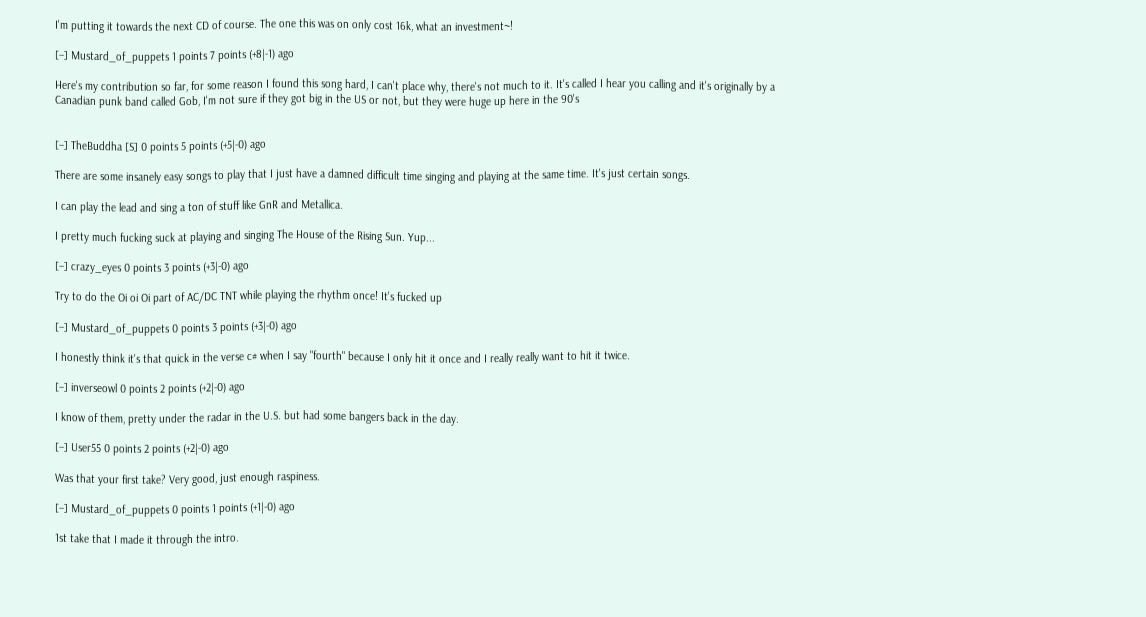I'm putting it towards the next CD of course. The one this was on only cost 16k, what an investment~!

[–] Mustard_of_puppets 1 points 7 points (+8|-1) ago

Here's my contribution so far, for some reason I found this song hard, I can't place why, there's not much to it. It's called I hear you calling and it's originally by a Canadian punk band called Gob, I'm not sure if they got big in the US or not, but they were huge up here in the 90's


[–] TheBuddha [S] 0 points 5 points (+5|-0) ago

There are some insanely easy songs to play that I just have a damned difficult time singing and playing at the same time. It's just certain songs.

I can play the lead and sing a ton of stuff like GnR and Metallica.

I pretty much fucking suck at playing and singing The House of the Rising Sun. Yup...

[–] crazy_eyes 0 points 3 points (+3|-0) ago

Try to do the Oi oi Oi part of AC/DC TNT while playing the rhythm once! It's fucked up

[–] Mustard_of_puppets 0 points 3 points (+3|-0) ago

I honestly think it's that quick in the verse c# when I say "fourth" because I only hit it once and I really really want to hit it twice.

[–] inverseowl 0 points 2 points (+2|-0) ago

I know of them, pretty under the radar in the U.S. but had some bangers back in the day.

[–] User55 0 points 2 points (+2|-0) ago

Was that your first take? Very good, just enough raspiness.

[–] Mustard_of_puppets 0 points 1 points (+1|-0) ago

1st take that I made it through the intro.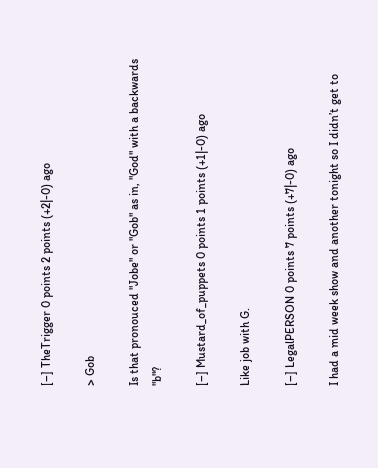[–] TheTrigger 0 points 2 points (+2|-0) ago

> Gob

Is that pronouced "Jobe" or "Gob" as in, "God" with a backwards "b"?

[–] Mustard_of_puppets 0 points 1 points (+1|-0) ago

Like job with G.

[–] LegalPERSON 0 points 7 points (+7|-0) ago

I had a mid week show and another tonight so I didn’t get to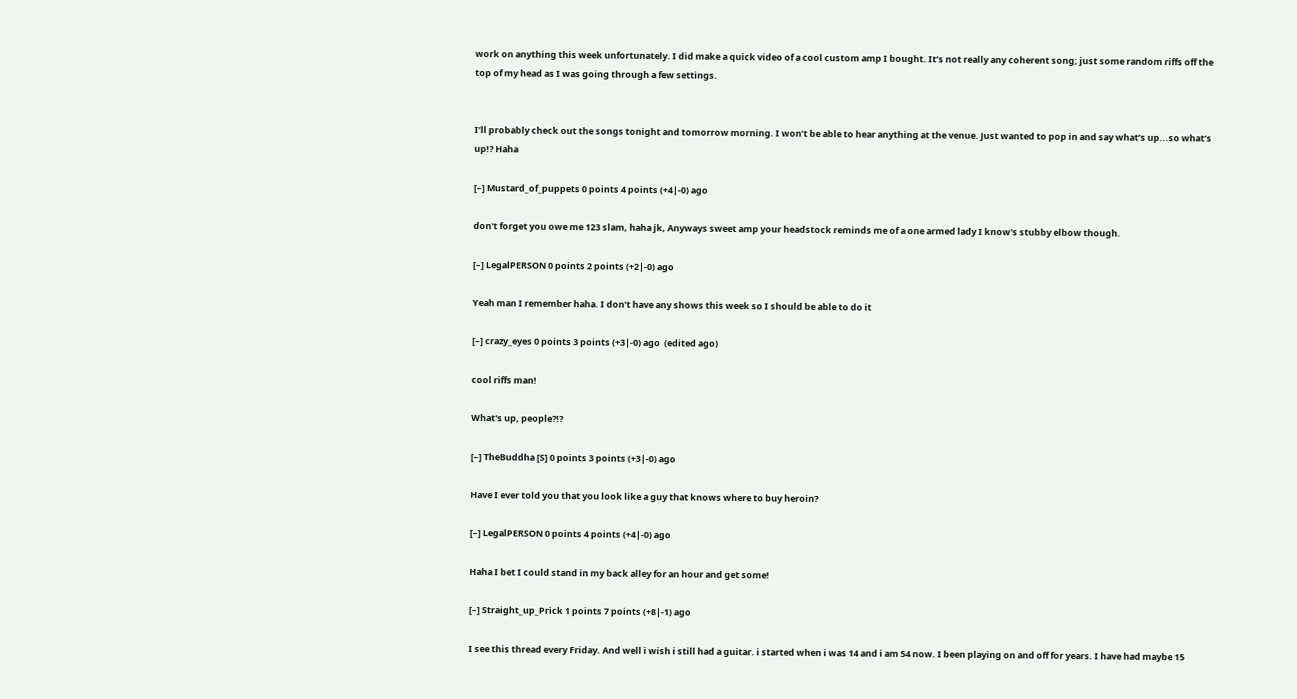work on anything this week unfortunately. I did make a quick video of a cool custom amp I bought. It’s not really any coherent song; just some random riffs off the top of my head as I was going through a few settings.


I’ll probably check out the songs tonight and tomorrow morning. I won’t be able to hear anything at the venue. Just wanted to pop in and say what’s up...so what’s up!? Haha

[–] Mustard_of_puppets 0 points 4 points (+4|-0) ago

don't forget you owe me 123 slam, haha jk, Anyways sweet amp your headstock reminds me of a one armed lady I know's stubby elbow though.

[–] LegalPERSON 0 points 2 points (+2|-0) ago

Yeah man I remember haha. I don’t have any shows this week so I should be able to do it

[–] crazy_eyes 0 points 3 points (+3|-0) ago  (edited ago)

cool riffs man!

What's up, people?!?

[–] TheBuddha [S] 0 points 3 points (+3|-0) ago

Have I ever told you that you look like a guy that knows where to buy heroin?

[–] LegalPERSON 0 points 4 points (+4|-0) ago

Haha I bet I could stand in my back alley for an hour and get some!

[–] Straight_up_Prick 1 points 7 points (+8|-1) ago

I see this thread every Friday. And well i wish i still had a guitar. i started when i was 14 and i am 54 now. I been playing on and off for years. I have had maybe 15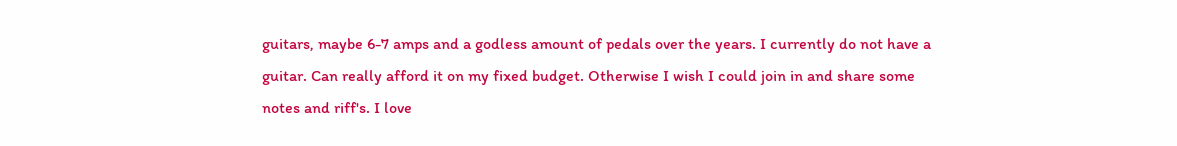guitars, maybe 6-7 amps and a godless amount of pedals over the years. I currently do not have a guitar. Can really afford it on my fixed budget. Otherwise I wish I could join in and share some notes and riff's. I love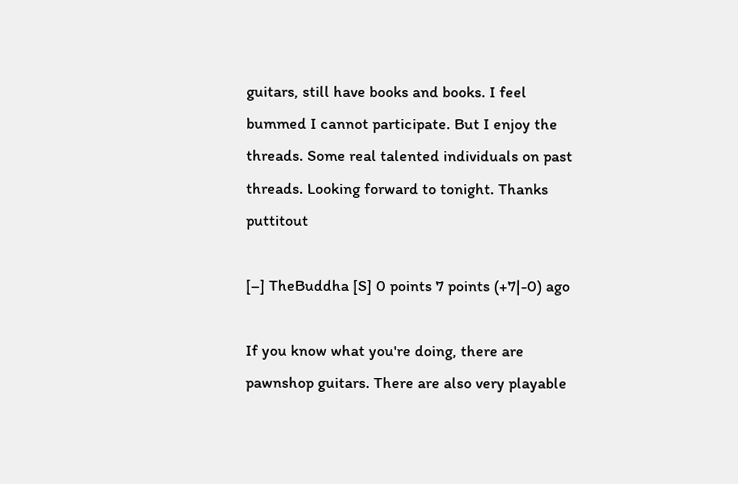guitars, still have books and books. I feel bummed I cannot participate. But I enjoy the threads. Some real talented individuals on past threads. Looking forward to tonight. Thanks puttitout

[–] TheBuddha [S] 0 points 7 points (+7|-0) ago

If you know what you're doing, there are pawnshop guitars. There are also very playable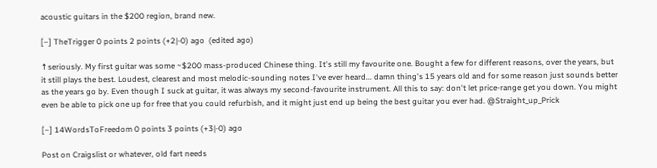acoustic guitars in the $200 region, brand new.

[–] TheTrigger 0 points 2 points (+2|-0) ago  (edited ago)

↑seriously. My first guitar was some ~$200 mass-produced Chinese thing. It's still my favourite one. Bought a few for different reasons, over the years, but it still plays the best. Loudest, clearest and most melodic-sounding notes I've ever heard... damn thing's 15 years old and for some reason just sounds better as the years go by. Even though I suck at guitar, it was always my second-favourite instrument. All this to say: don't let price-range get you down. You might even be able to pick one up for free that you could refurbish, and it might just end up being the best guitar you ever had. @Straight_up_Prick

[–] 14WordsToFreedom 0 points 3 points (+3|-0) ago

Post on Craigslist or whatever, old fart needs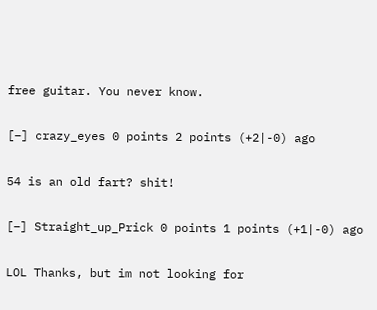free guitar. You never know.

[–] crazy_eyes 0 points 2 points (+2|-0) ago

54 is an old fart? shit!

[–] Straight_up_Prick 0 points 1 points (+1|-0) ago

LOL Thanks, but im not looking for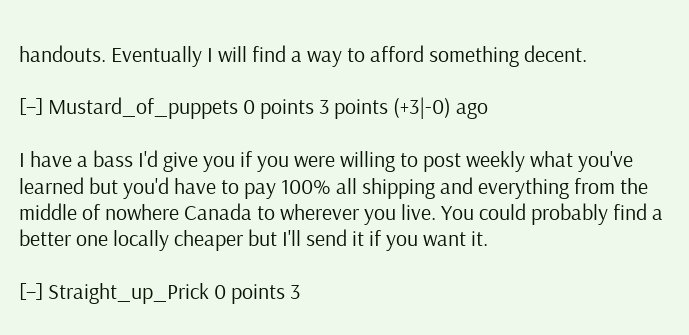handouts. Eventually I will find a way to afford something decent.

[–] Mustard_of_puppets 0 points 3 points (+3|-0) ago

I have a bass I'd give you if you were willing to post weekly what you've learned but you'd have to pay 100% all shipping and everything from the middle of nowhere Canada to wherever you live. You could probably find a better one locally cheaper but I'll send it if you want it.

[–] Straight_up_Prick 0 points 3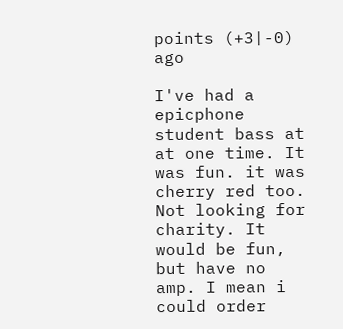points (+3|-0) ago

I've had a epicphone student bass at at one time. It was fun. it was cherry red too. Not looking for charity. It would be fun, but have no amp. I mean i could order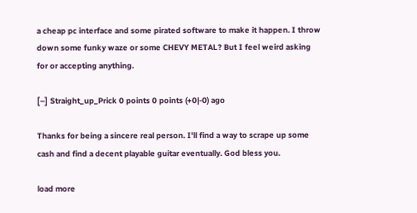a cheap pc interface and some pirated software to make it happen. I throw down some funky waze or some CHEVY METAL? But I feel weird asking for or accepting anything.

[–] Straight_up_Prick 0 points 0 points (+0|-0) ago

Thanks for being a sincere real person. I'll find a way to scrape up some cash and find a decent playable guitar eventually. God bless you.

load more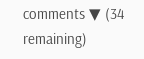comments ▼ (34 remaining)